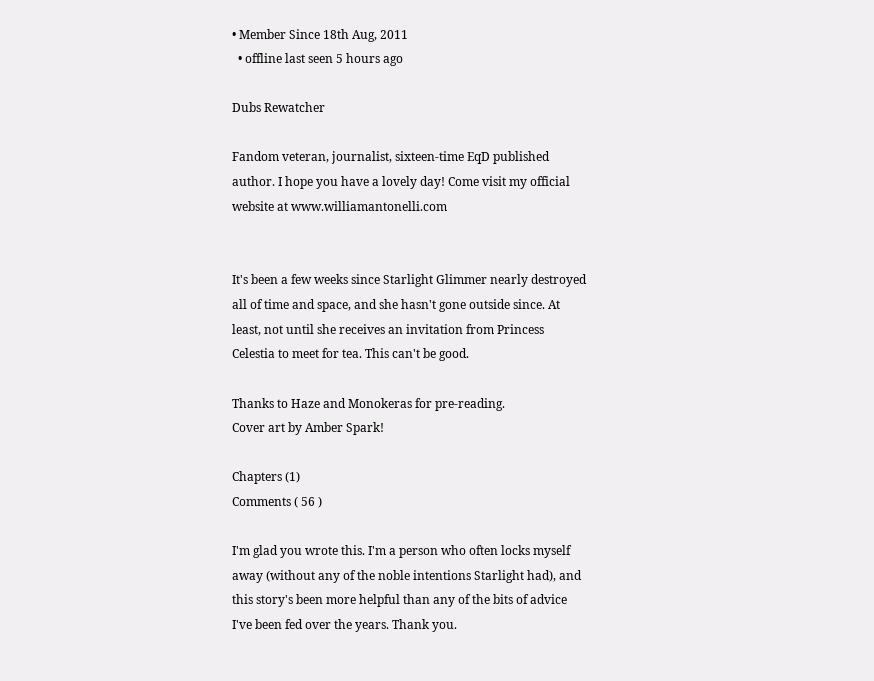• Member Since 18th Aug, 2011
  • offline last seen 5 hours ago

Dubs Rewatcher

Fandom veteran, journalist, sixteen-time EqD published author. I hope you have a lovely day! Come visit my official website at www.williamantonelli.com


It's been a few weeks since Starlight Glimmer nearly destroyed all of time and space, and she hasn't gone outside since. At least, not until she receives an invitation from Princess Celestia to meet for tea. This can't be good.

Thanks to Haze and Monokeras for pre-reading.
Cover art by Amber Spark!

Chapters (1)
Comments ( 56 )

I'm glad you wrote this. I'm a person who often locks myself away (without any of the noble intentions Starlight had), and this story's been more helpful than any of the bits of advice I've been fed over the years. Thank you.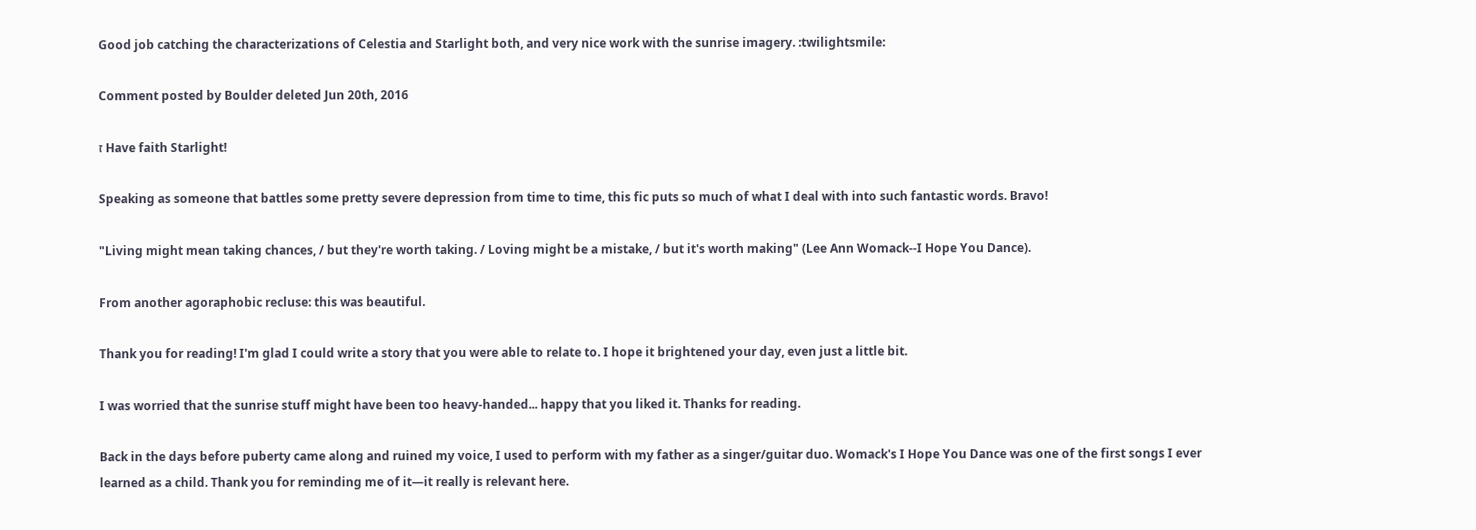Good job catching the characterizations of Celestia and Starlight both, and very nice work with the sunrise imagery. :twilightsmile:

Comment posted by Boulder deleted Jun 20th, 2016

ז Have faith Starlight!

Speaking as someone that battles some pretty severe depression from time to time, this fic puts so much of what I deal with into such fantastic words. Bravo!

"Living might mean taking chances, / but they're worth taking. / Loving might be a mistake, / but it's worth making" (Lee Ann Womack--I Hope You Dance).

From another agoraphobic recluse: this was beautiful.

Thank you for reading! I'm glad I could write a story that you were able to relate to. I hope it brightened your day, even just a little bit.

I was worried that the sunrise stuff might have been too heavy-handed... happy that you liked it. Thanks for reading.

Back in the days before puberty came along and ruined my voice, I used to perform with my father as a singer/guitar duo. Womack's I Hope You Dance was one of the first songs I ever learned as a child. Thank you for reminding me of it—it really is relevant here.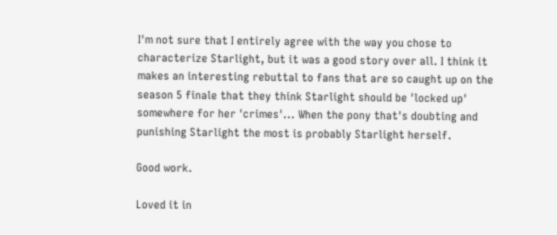I'm not sure that I entirely agree with the way you chose to characterize Starlight, but it was a good story over all. I think it makes an interesting rebuttal to fans that are so caught up on the season 5 finale that they think Starlight should be 'locked up' somewhere for her 'crimes'... When the pony that's doubting and punishing Starlight the most is probably Starlight herself.

Good work.

Loved it in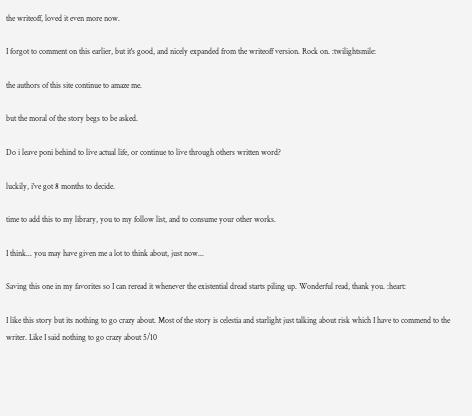the writeoff, loved it even more now.

I forgot to comment on this earlier, but it's good, and nicely expanded from the writeoff version. Rock on. :twilightsmile:

the authors of this site continue to amaze me.

but the moral of the story begs to be asked.

Do i leave poni behind to live actual life, or continue to live through others written word?

luckily, i've got 8 months to decide.

time to add this to my library, you to my follow list, and to consume your other works.

I think... you may have given me a lot to think about, just now...

Saving this one in my favorites so I can reread it whenever the existential dread starts piling up. Wonderful read, thank you. :heart:

I like this story but its nothing to go crazy about. Most of the story is celestia and starlight just talking about risk which I have to commend to the writer. Like I said nothing to go crazy about 5/10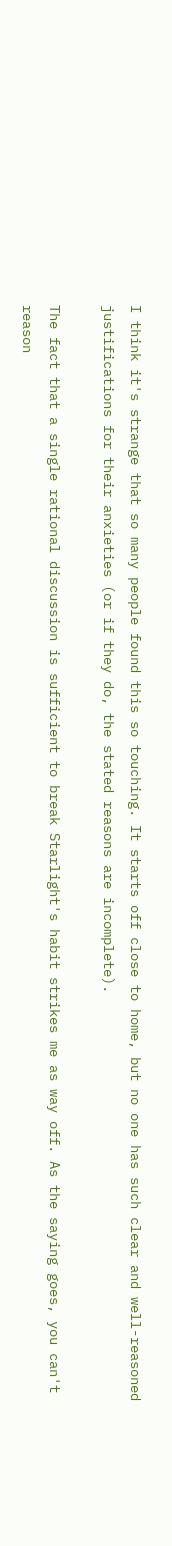I think it's strange that so many people found this so touching. It starts off close to home, but no one has such clear and well-reasoned justifications for their anxieties (or if they do, the stated reasons are incomplete).

The fact that a single rational discussion is sufficient to break Starlight's habit strikes me as way off. As the saying goes, you can't reason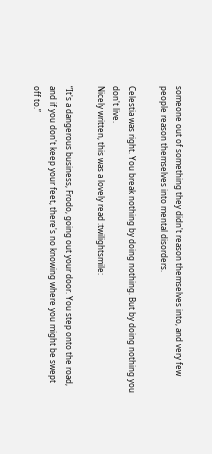someone out of something they didn't reason themselves into, and very few people reason themselves into mental disorders.

Celestia was right. You break nothing by doing nothing. But by doing nothing you don't live.
Nicely written, this was a lovely read :twilightsmile:

“It's a dangerous business, Frodo, going out your door. You step onto the road, and if you don't keep your feet, there's no knowing where you might be swept off to.”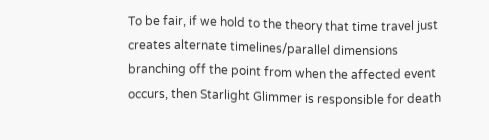To be fair, if we hold to the theory that time travel just creates alternate timelines/parallel dimensions branching off the point from when the affected event occurs, then Starlight Glimmer is responsible for death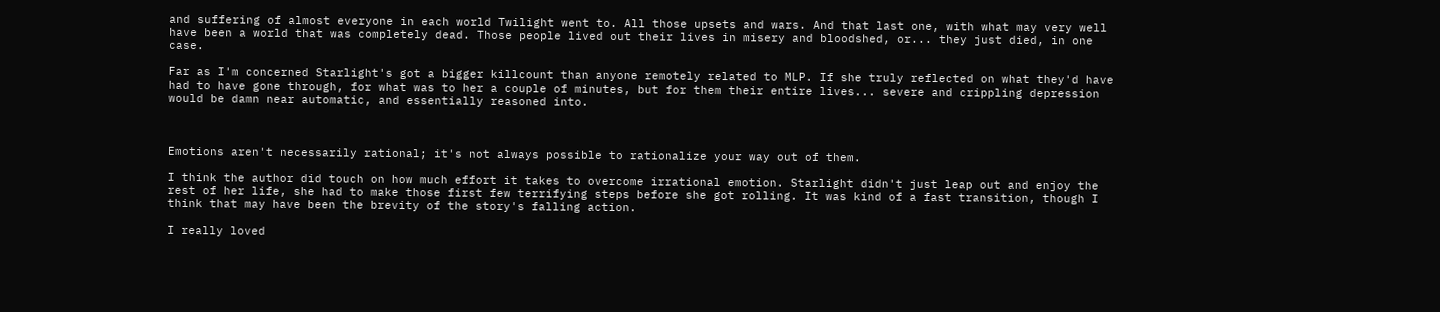and suffering of almost everyone in each world Twilight went to. All those upsets and wars. And that last one, with what may very well have been a world that was completely dead. Those people lived out their lives in misery and bloodshed, or... they just died, in one case.

Far as I'm concerned Starlight's got a bigger killcount than anyone remotely related to MLP. If she truly reflected on what they'd have had to have gone through, for what was to her a couple of minutes, but for them their entire lives... severe and crippling depression would be damn near automatic, and essentially reasoned into.



Emotions aren't necessarily rational; it's not always possible to rationalize your way out of them.

I think the author did touch on how much effort it takes to overcome irrational emotion. Starlight didn't just leap out and enjoy the rest of her life, she had to make those first few terrifying steps before she got rolling. It was kind of a fast transition, though I think that may have been the brevity of the story's falling action.

I really loved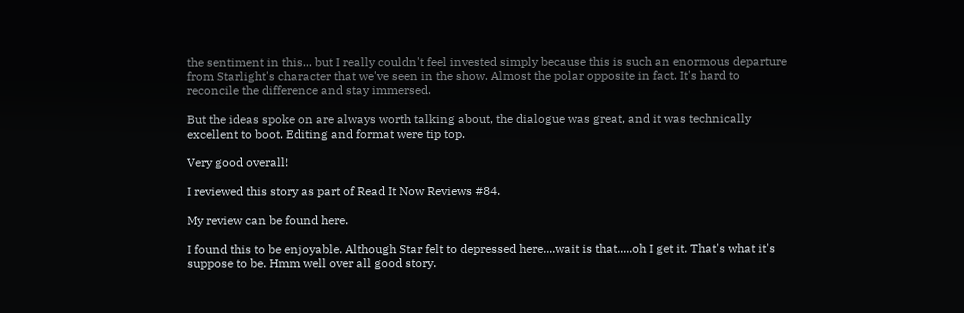the sentiment in this... but I really couldn't feel invested simply because this is such an enormous departure from Starlight's character that we've seen in the show. Almost the polar opposite in fact. It's hard to reconcile the difference and stay immersed.

But the ideas spoke on are always worth talking about, the dialogue was great, and it was technically excellent to boot. Editing and format were tip top.

Very good overall!

I reviewed this story as part of Read It Now Reviews #84.

My review can be found here.

I found this to be enjoyable. Although Star felt to depressed here....wait is that.....oh I get it. That's what it's suppose to be. Hmm well over all good story.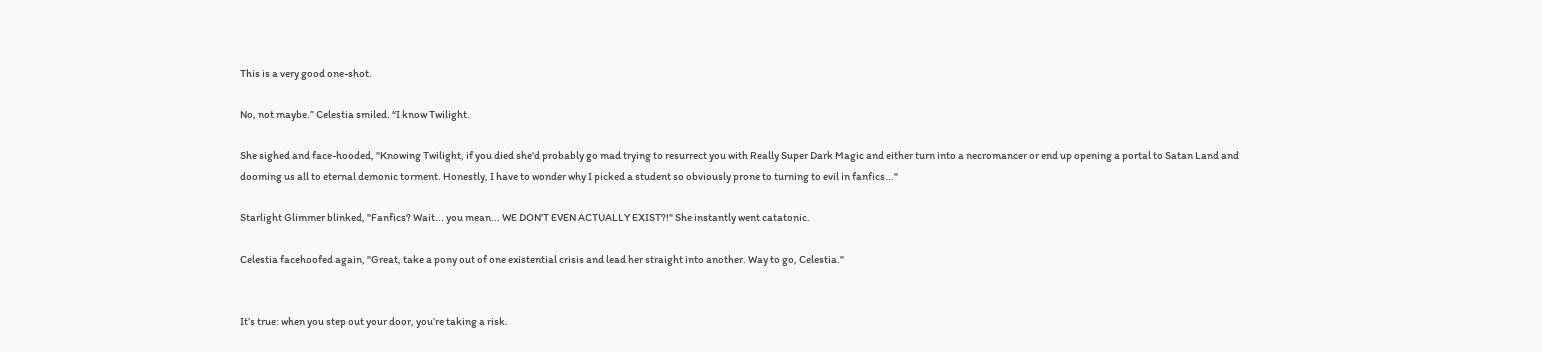This is a very good one-shot.

No, not maybe.” Celestia smiled. “I know Twilight.

She sighed and face-hooded, "Knowing Twilight, if you died she'd probably go mad trying to resurrect you with Really Super Dark Magic and either turn into a necromancer or end up opening a portal to Satan Land and dooming us all to eternal demonic torment. Honestly, I have to wonder why I picked a student so obviously prone to turning to evil in fanfics..."

Starlight Glimmer blinked, "Fanfics? Wait... you mean... WE DON'T EVEN ACTUALLY EXIST?!" She instantly went catatonic.

Celestia facehoofed again, "Great, take a pony out of one existential crisis and lead her straight into another. Way to go, Celestia."


It’s true: when you step out your door, you’re taking a risk.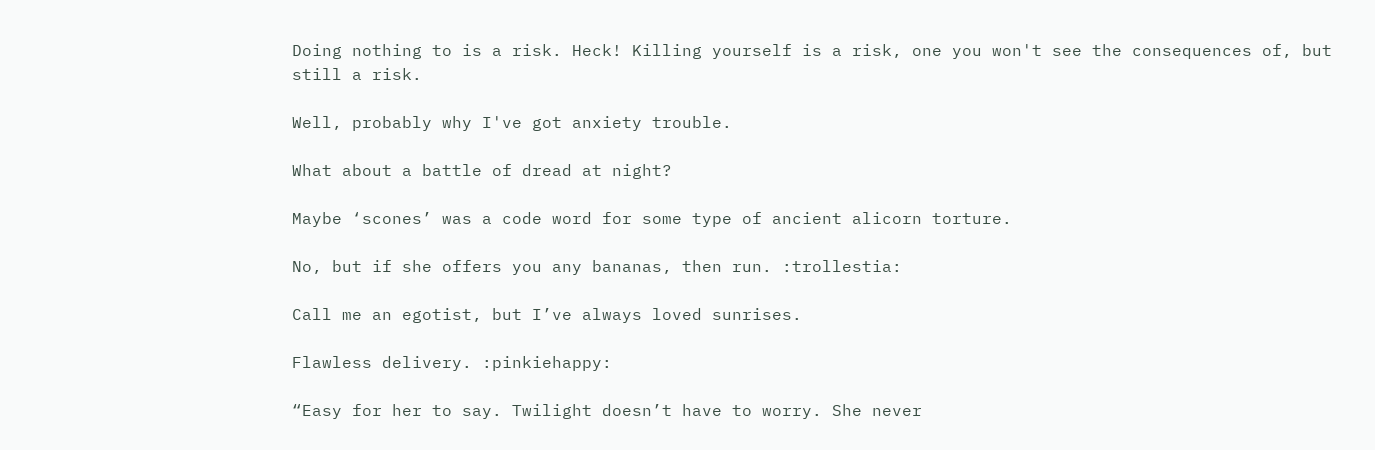Doing nothing to is a risk. Heck! Killing yourself is a risk, one you won't see the consequences of, but still a risk.

Well, probably why I've got anxiety trouble.

What about a battle of dread at night?

Maybe ‘scones’ was a code word for some type of ancient alicorn torture.

No, but if she offers you any bananas, then run. :trollestia:

Call me an egotist, but I’ve always loved sunrises.

Flawless delivery. :pinkiehappy:

“Easy for her to say. Twilight doesn’t have to worry. She never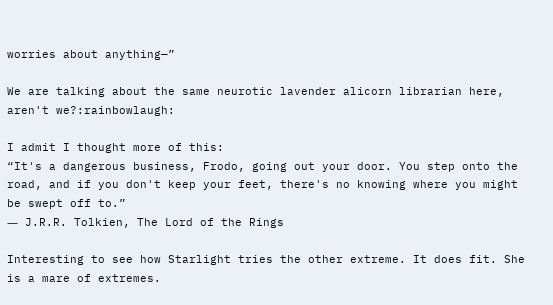worries about anything—”

We are talking about the same neurotic lavender alicorn librarian here, aren't we?:rainbowlaugh:

I admit I thought more of this:
“It's a dangerous business, Frodo, going out your door. You step onto the road, and if you don't keep your feet, there's no knowing where you might be swept off to.”
― J.R.R. Tolkien, The Lord of the Rings

Interesting to see how Starlight tries the other extreme. It does fit. She is a mare of extremes.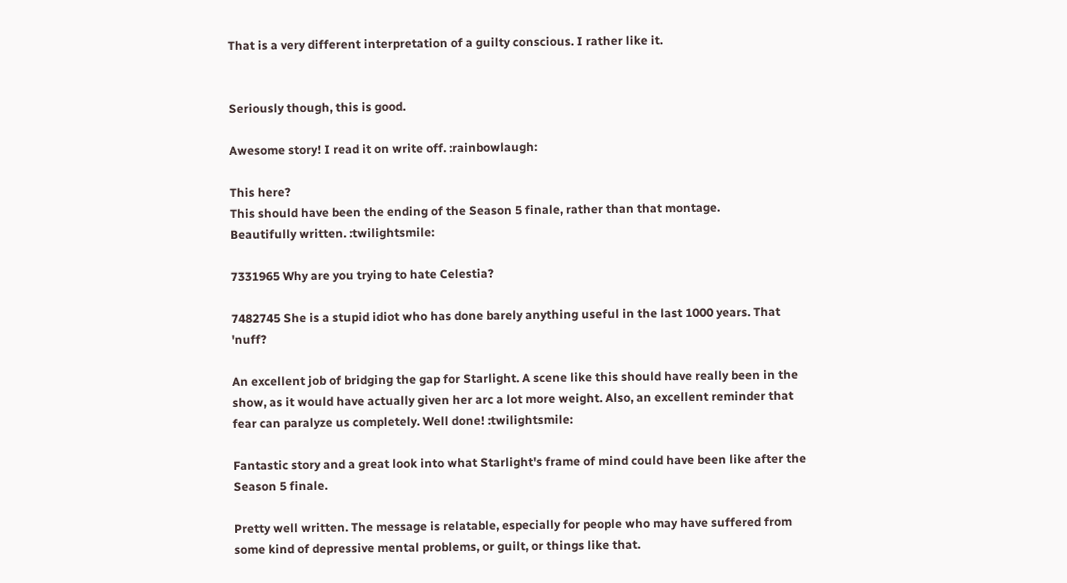That is a very different interpretation of a guilty conscious. I rather like it.


Seriously though, this is good.

Awesome story! I read it on write off. :rainbowlaugh:

This here?
This should have been the ending of the Season 5 finale, rather than that montage.
Beautifully written. :twilightsmile:

7331965 Why are you trying to hate Celestia?

7482745 She is a stupid idiot who has done barely anything useful in the last 1000 years. That 'nuff?

An excellent job of bridging the gap for Starlight. A scene like this should have really been in the show, as it would have actually given her arc a lot more weight. Also, an excellent reminder that fear can paralyze us completely. Well done! :twilightsmile:

Fantastic story and a great look into what Starlight's frame of mind could have been like after the Season 5 finale.

Pretty well written. The message is relatable, especially for people who may have suffered from some kind of depressive mental problems, or guilt, or things like that.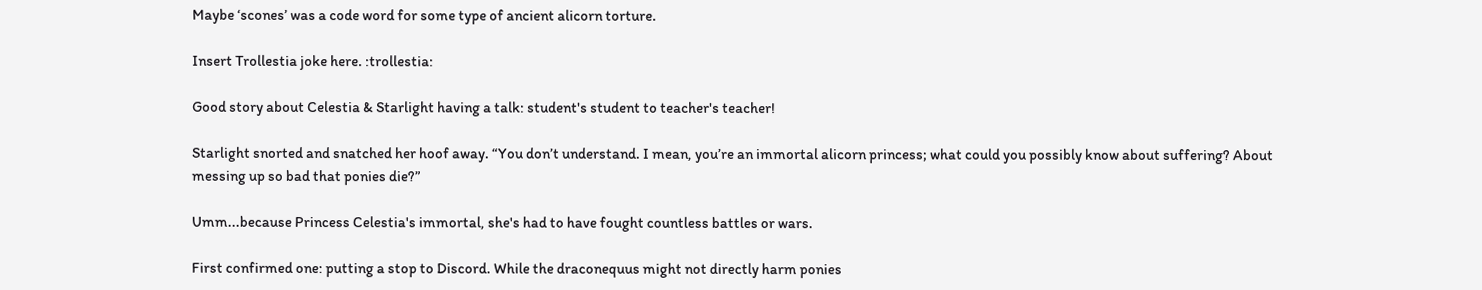Maybe ‘scones’ was a code word for some type of ancient alicorn torture.

Insert Trollestia joke here. :trollestia:

Good story about Celestia & Starlight having a talk: student's student to teacher's teacher!

Starlight snorted and snatched her hoof away. “You don’t understand. I mean, you’re an immortal alicorn princess; what could you possibly know about suffering? About messing up so bad that ponies die?”

Umm...because Princess Celestia's immortal, she's had to have fought countless battles or wars.

First confirmed one: putting a stop to Discord. While the draconequus might not directly harm ponies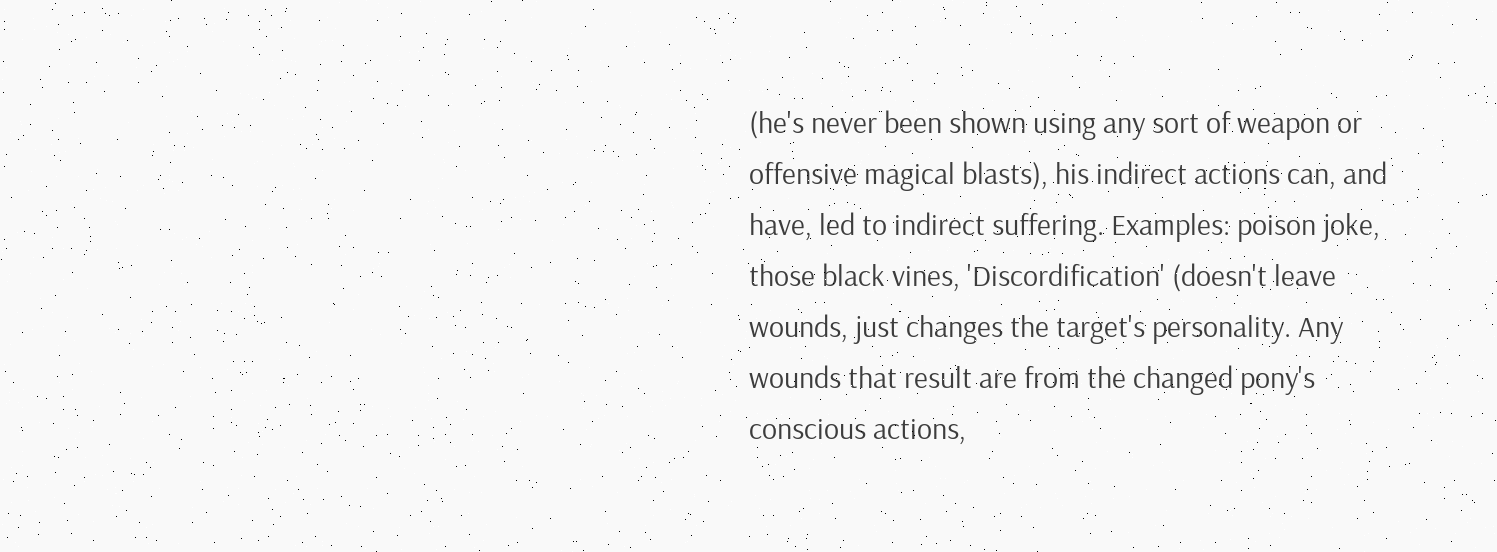(he's never been shown using any sort of weapon or offensive magical blasts), his indirect actions can, and have, led to indirect suffering. Examples: poison joke, those black vines, 'Discordification' (doesn't leave wounds, just changes the target's personality. Any wounds that result are from the changed pony's conscious actions,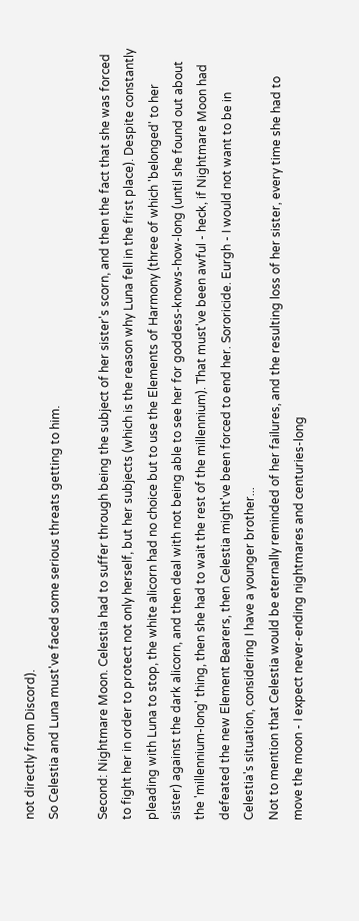not directly from Discord).
So Celestia and Luna must've faced some serious threats getting to him.

Second: Nightmare Moon. Celestia had to suffer through being the subject of her sister's scorn, and then the fact that she was forced to fight her in order to protect not only herself, but her subjects (which is the reason why Luna fell in the first place). Despite constantly pleading with Luna to stop, the white alicorn had no choice but to use the Elements of Harmony (three of which 'belonged' to her sister) against the dark alicorn, and then deal with not being able to see her for goddess-knows-how-long (until she found out about the 'millennium-long' thing, then she had to wait the rest of the millennium). That must've been awful - heck, if Nightmare Moon had defeated the new Element Bearers, then Celestia might've been forced to end her. Sororicide. Eurgh - I would not want to be in Celestia's situation, considering I have a younger brother...
Not to mention that Celestia would be eternally reminded of her failures, and the resulting loss of her sister, every time she had to move the moon - I expect never-ending nightmares and centuries-long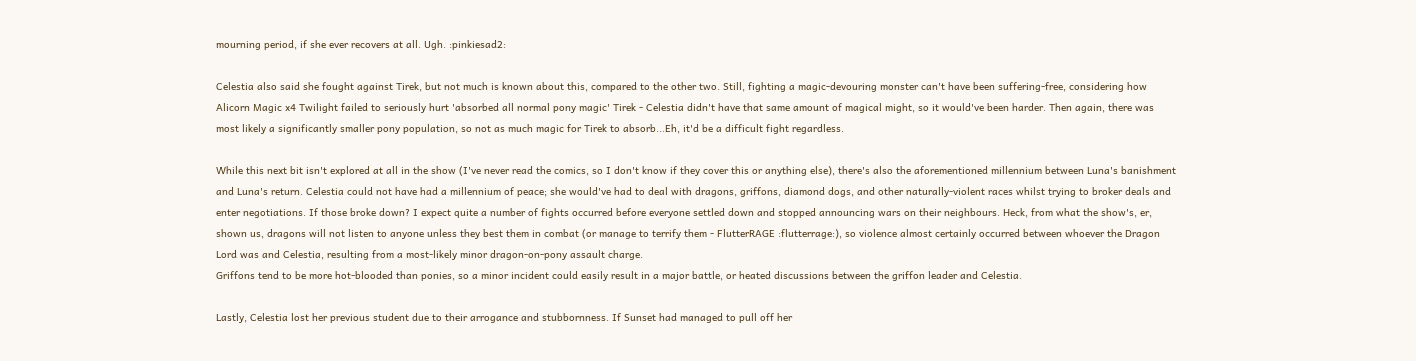mourning period, if she ever recovers at all. Ugh. :pinkiesad2:

Celestia also said she fought against Tirek, but not much is known about this, compared to the other two. Still, fighting a magic-devouring monster can't have been suffering-free, considering how Alicorn Magic x4 Twilight failed to seriously hurt 'absorbed all normal pony magic' Tirek - Celestia didn't have that same amount of magical might, so it would've been harder. Then again, there was most likely a significantly smaller pony population, so not as much magic for Tirek to absorb...Eh, it'd be a difficult fight regardless.

While this next bit isn't explored at all in the show (I've never read the comics, so I don't know if they cover this or anything else), there's also the aforementioned millennium between Luna's banishment and Luna's return. Celestia could not have had a millennium of peace; she would've had to deal with dragons, griffons, diamond dogs, and other naturally-violent races whilst trying to broker deals and enter negotiations. If those broke down? I expect quite a number of fights occurred before everyone settled down and stopped announcing wars on their neighbours. Heck, from what the show's, er, shown us, dragons will not listen to anyone unless they best them in combat (or manage to terrify them - FlutterRAGE :flutterrage:), so violence almost certainly occurred between whoever the Dragon Lord was and Celestia, resulting from a most-likely minor dragon-on-pony assault charge.
Griffons tend to be more hot-blooded than ponies, so a minor incident could easily result in a major battle, or heated discussions between the griffon leader and Celestia.

Lastly, Celestia lost her previous student due to their arrogance and stubbornness. If Sunset had managed to pull off her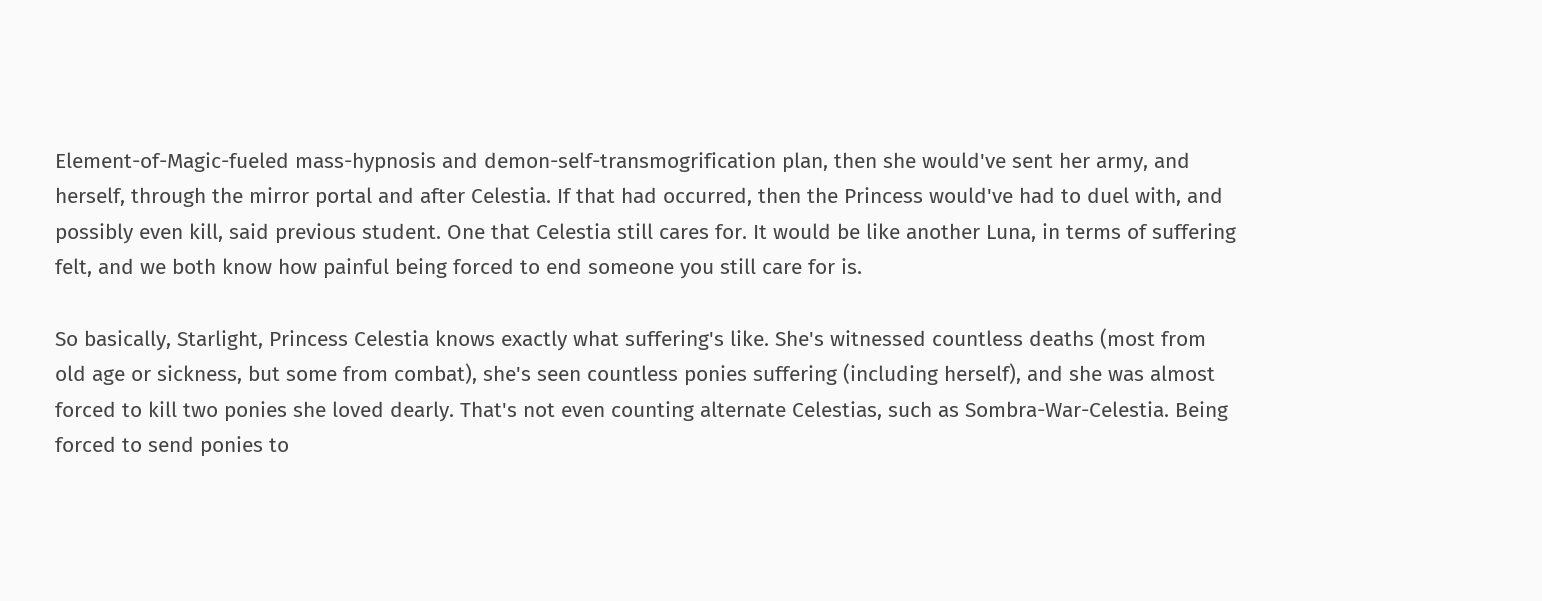Element-of-Magic-fueled mass-hypnosis and demon-self-transmogrification plan, then she would've sent her army, and herself, through the mirror portal and after Celestia. If that had occurred, then the Princess would've had to duel with, and possibly even kill, said previous student. One that Celestia still cares for. It would be like another Luna, in terms of suffering felt, and we both know how painful being forced to end someone you still care for is.

So basically, Starlight, Princess Celestia knows exactly what suffering's like. She's witnessed countless deaths (most from old age or sickness, but some from combat), she's seen countless ponies suffering (including herself), and she was almost forced to kill two ponies she loved dearly. That's not even counting alternate Celestias, such as Sombra-War-Celestia. Being forced to send ponies to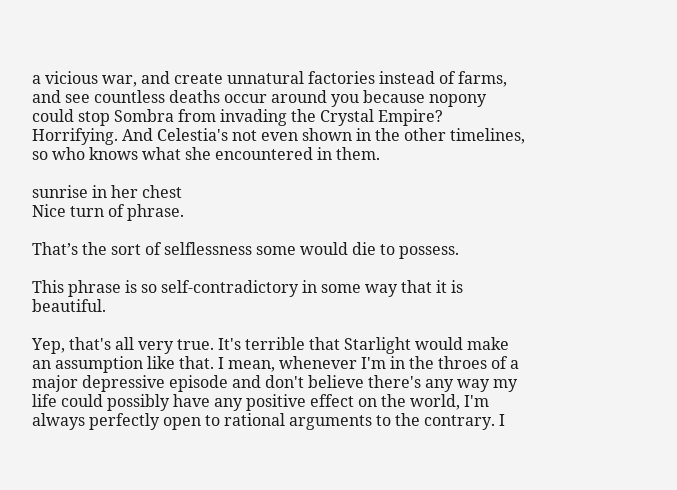a vicious war, and create unnatural factories instead of farms, and see countless deaths occur around you because nopony could stop Sombra from invading the Crystal Empire? Horrifying. And Celestia's not even shown in the other timelines, so who knows what she encountered in them.

sunrise in her chest
Nice turn of phrase.

That’s the sort of selflessness some would die to possess.

This phrase is so self-contradictory in some way that it is beautiful.

Yep, that's all very true. It's terrible that Starlight would make an assumption like that. I mean, whenever I'm in the throes of a major depressive episode and don't believe there's any way my life could possibly have any positive effect on the world, I'm always perfectly open to rational arguments to the contrary. I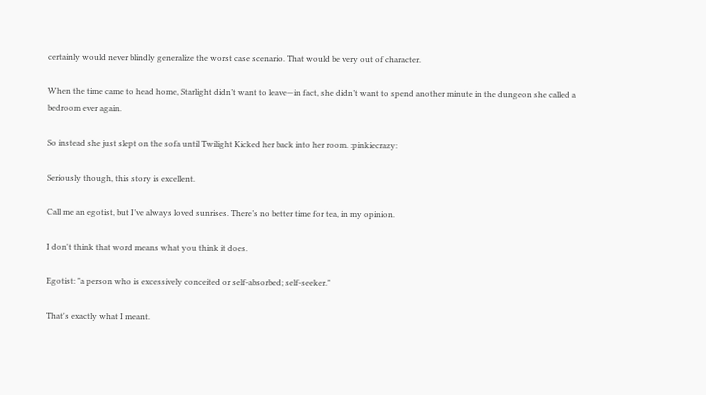certainly would never blindly generalize the worst case scenario. That would be very out of character.

When the time came to head home, Starlight didn’t want to leave—in fact, she didn’t want to spend another minute in the dungeon she called a bedroom ever again.

So instead she just slept on the sofa until Twilight Kicked her back into her room. :pinkiecrazy:

Seriously though, this story is excellent.

Call me an egotist, but I’ve always loved sunrises. There’s no better time for tea, in my opinion.

I don't think that word means what you think it does.

Egotist: "a person who is excessively conceited or self-absorbed; self-seeker."

That's exactly what I meant.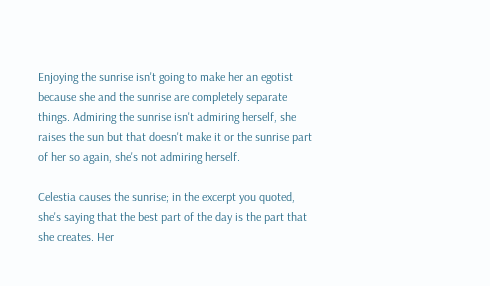Enjoying the sunrise isn't going to make her an egotist because she and the sunrise are completely separate things. Admiring the sunrise isn't admiring herself, she raises the sun but that doesn't make it or the sunrise part of her so again, she's not admiring herself.

Celestia causes the sunrise; in the excerpt you quoted, she's saying that the best part of the day is the part that she creates. Her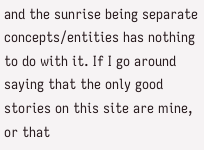and the sunrise being separate concepts/entities has nothing to do with it. If I go around saying that the only good stories on this site are mine, or that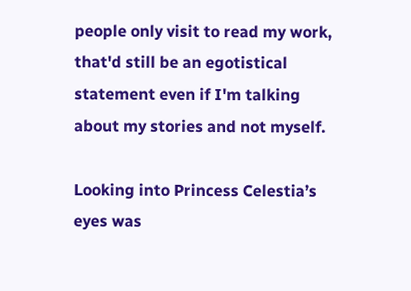people only visit to read my work, that'd still be an egotistical statement even if I'm talking about my stories and not myself.

Looking into Princess Celestia’s eyes was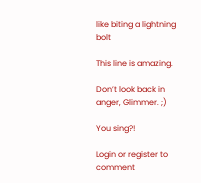like biting a lightning bolt

This line is amazing.

Don’t look back in anger, Glimmer. ;)

You sing?!

Login or register to comment